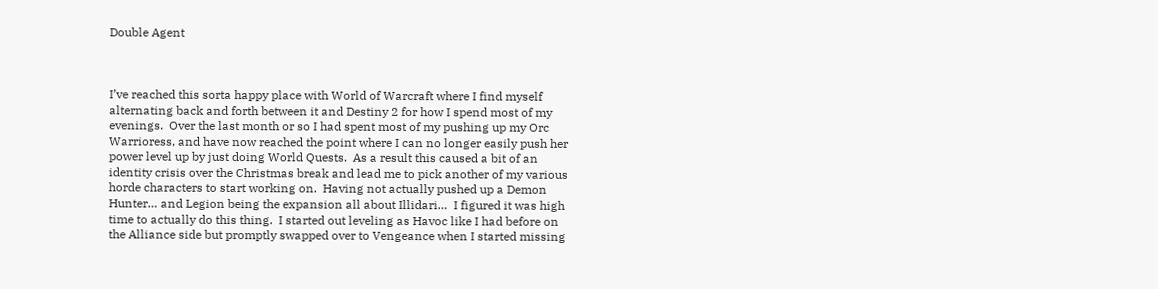Double Agent



I’ve reached this sorta happy place with World of Warcraft where I find myself alternating back and forth between it and Destiny 2 for how I spend most of my evenings.  Over the last month or so I had spent most of my pushing up my Orc Warrioress, and have now reached the point where I can no longer easily push her power level up by just doing World Quests.  As a result this caused a bit of an identity crisis over the Christmas break and lead me to pick another of my various horde characters to start working on.  Having not actually pushed up a Demon Hunter… and Legion being the expansion all about Illidari…  I figured it was high time to actually do this thing.  I started out leveling as Havoc like I had before on the Alliance side but promptly swapped over to Vengeance when I started missing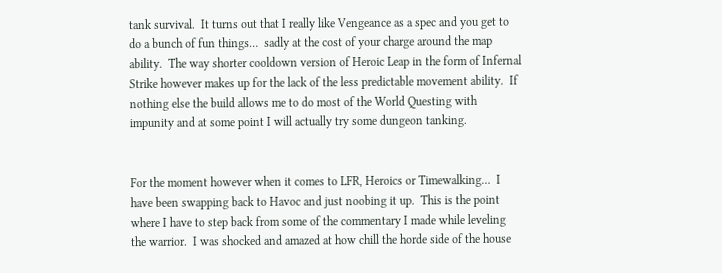tank survival.  It turns out that I really like Vengeance as a spec and you get to do a bunch of fun things…  sadly at the cost of your charge around the map ability.  The way shorter cooldown version of Heroic Leap in the form of Infernal Strike however makes up for the lack of the less predictable movement ability.  If nothing else the build allows me to do most of the World Questing with impunity and at some point I will actually try some dungeon tanking.


For the moment however when it comes to LFR, Heroics or Timewalking…  I have been swapping back to Havoc and just noobing it up.  This is the point where I have to step back from some of the commentary I made while leveling the warrior.  I was shocked and amazed at how chill the horde side of the house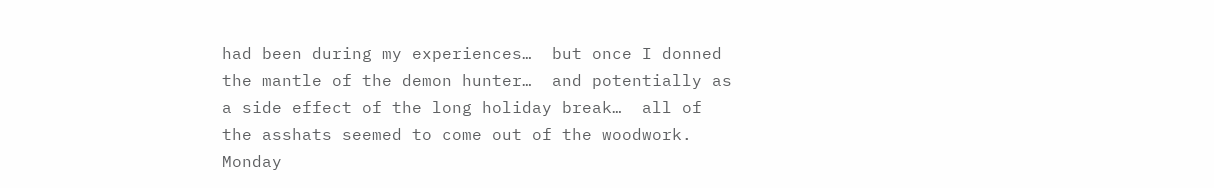had been during my experiences…  but once I donned the mantle of the demon hunter…  and potentially as a side effect of the long holiday break…  all of the asshats seemed to come out of the woodwork.  Monday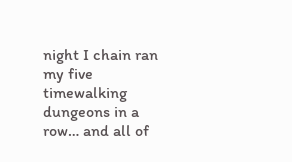night I chain ran my five timewalking dungeons in a row… and all of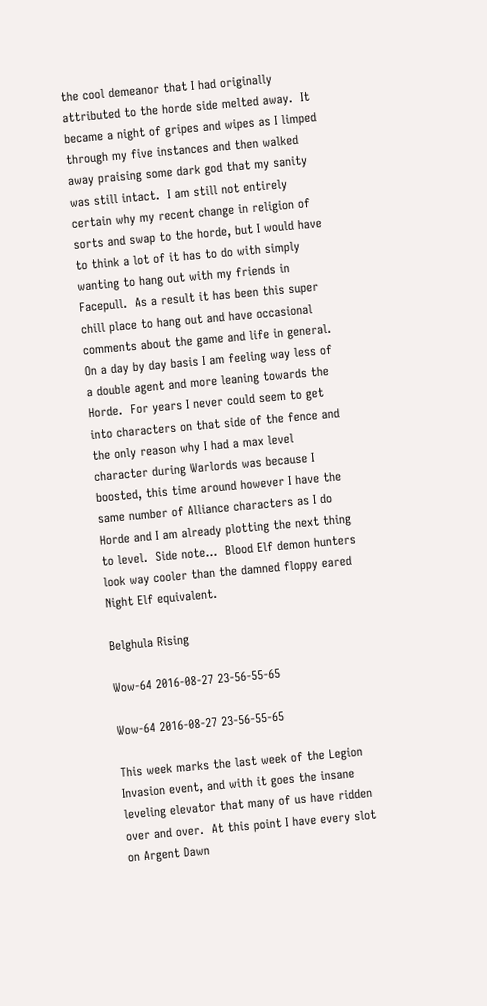the cool demeanor that I had originally attributed to the horde side melted away.  It became a night of gripes and wipes as I limped through my five instances and then walked away praising some dark god that my sanity was still intact.  I am still not entirely certain why my recent change in religion of sorts and swap to the horde, but I would have to think a lot of it has to do with simply wanting to hang out with my friends in Facepull.  As a result it has been this super chill place to hang out and have occasional comments about the game and life in general.  On a day by day basis I am feeling way less of a double agent and more leaning towards the Horde.  For years I never could seem to get into characters on that side of the fence and the only reason why I had a max level character during Warlords was because I boosted, this time around however I have the same number of Alliance characters as I do Horde and I am already plotting the next thing to level.  Side note…  Blood Elf demon hunters look way cooler than the damned floppy eared Night Elf equivalent.

Belghula Rising

Wow-64 2016-08-27 23-56-55-65

Wow-64 2016-08-27 23-56-55-65

This week marks the last week of the Legion Invasion event, and with it goes the insane leveling elevator that many of us have ridden over and over.  At this point I have every slot on Argent Dawn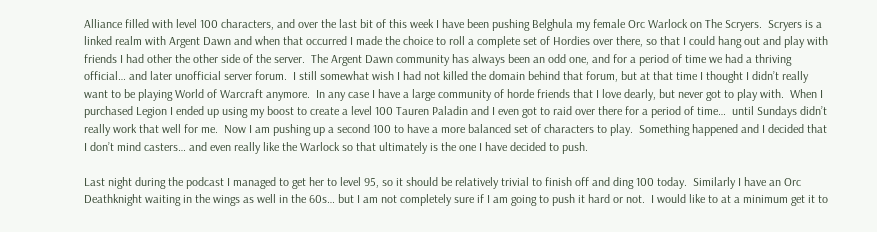Alliance filled with level 100 characters, and over the last bit of this week I have been pushing Belghula my female Orc Warlock on The Scryers.  Scryers is a linked realm with Argent Dawn and when that occurred I made the choice to roll a complete set of Hordies over there, so that I could hang out and play with friends I had other the other side of the server.  The Argent Dawn community has always been an odd one, and for a period of time we had a thriving official… and later unofficial server forum.  I still somewhat wish I had not killed the domain behind that forum, but at that time I thought I didn’t really want to be playing World of Warcraft anymore.  In any case I have a large community of horde friends that I love dearly, but never got to play with.  When I purchased Legion I ended up using my boost to create a level 100 Tauren Paladin and I even got to raid over there for a period of time…  until Sundays didn’t really work that well for me.  Now I am pushing up a second 100 to have a more balanced set of characters to play.  Something happened and I decided that I don’t mind casters… and even really like the Warlock so that ultimately is the one I have decided to push.

Last night during the podcast I managed to get her to level 95, so it should be relatively trivial to finish off and ding 100 today.  Similarly I have an Orc Deathknight waiting in the wings as well in the 60s… but I am not completely sure if I am going to push it hard or not.  I would like to at a minimum get it to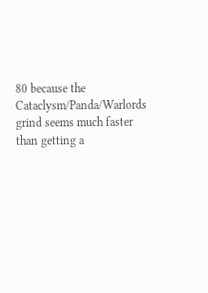80 because the Cataclysm/Panda/Warlords grind seems much faster than getting a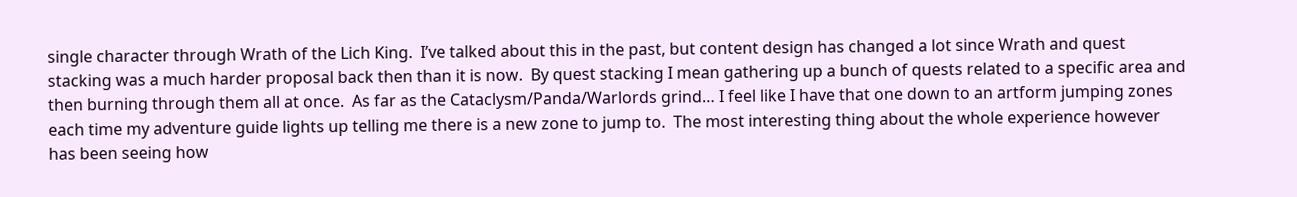single character through Wrath of the Lich King.  I’ve talked about this in the past, but content design has changed a lot since Wrath and quest stacking was a much harder proposal back then than it is now.  By quest stacking I mean gathering up a bunch of quests related to a specific area and then burning through them all at once.  As far as the Cataclysm/Panda/Warlords grind… I feel like I have that one down to an artform jumping zones each time my adventure guide lights up telling me there is a new zone to jump to.  The most interesting thing about the whole experience however has been seeing how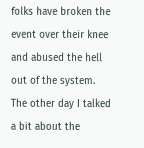folks have broken the event over their knee and abused the hell out of the system.  The other day I talked a bit about the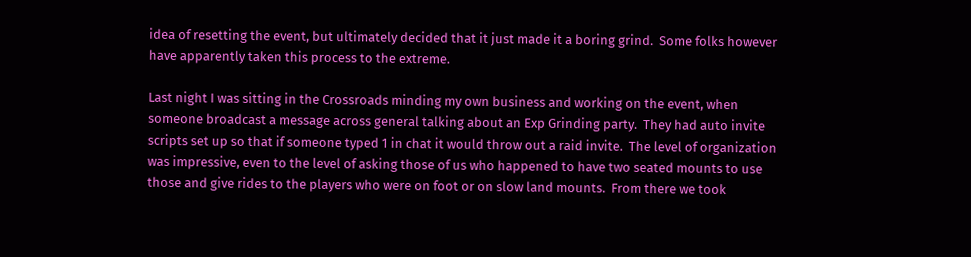idea of resetting the event, but ultimately decided that it just made it a boring grind.  Some folks however have apparently taken this process to the extreme.

Last night I was sitting in the Crossroads minding my own business and working on the event, when someone broadcast a message across general talking about an Exp Grinding party.  They had auto invite scripts set up so that if someone typed 1 in chat it would throw out a raid invite.  The level of organization was impressive, even to the level of asking those of us who happened to have two seated mounts to use those and give rides to the players who were on foot or on slow land mounts.  From there we took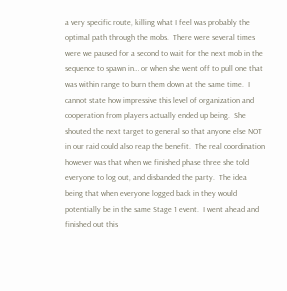a very specific route, killing what I feel was probably the optimal path through the mobs.  There were several times were we paused for a second to wait for the next mob in the sequence to spawn in… or when she went off to pull one that was within range to burn them down at the same time.  I cannot state how impressive this level of organization and cooperation from players actually ended up being.  She shouted the next target to general so that anyone else NOT in our raid could also reap the benefit.  The real coordination however was that when we finished phase three she told everyone to log out, and disbanded the party.  The idea being that when everyone logged back in they would potentially be in the same Stage 1 event.  I went ahead and finished out this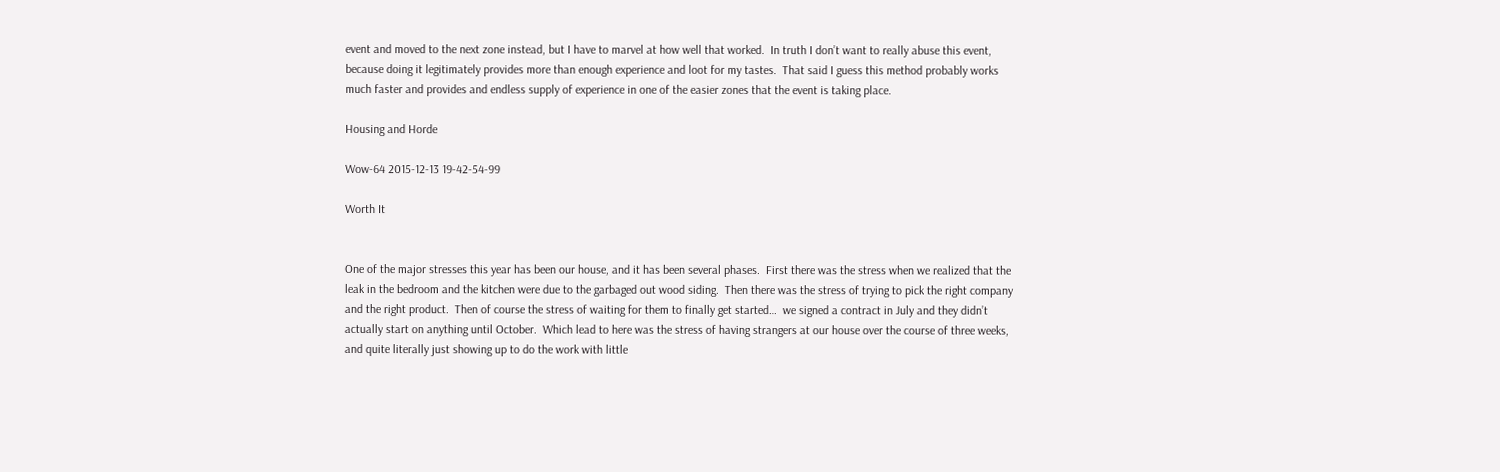event and moved to the next zone instead, but I have to marvel at how well that worked.  In truth I don’t want to really abuse this event, because doing it legitimately provides more than enough experience and loot for my tastes.  That said I guess this method probably works much faster and provides and endless supply of experience in one of the easier zones that the event is taking place.

Housing and Horde

Wow-64 2015-12-13 19-42-54-99

Worth It


One of the major stresses this year has been our house, and it has been several phases.  First there was the stress when we realized that the leak in the bedroom and the kitchen were due to the garbaged out wood siding.  Then there was the stress of trying to pick the right company and the right product.  Then of course the stress of waiting for them to finally get started…  we signed a contract in July and they didn’t actually start on anything until October.  Which lead to here was the stress of having strangers at our house over the course of three weeks, and quite literally just showing up to do the work with little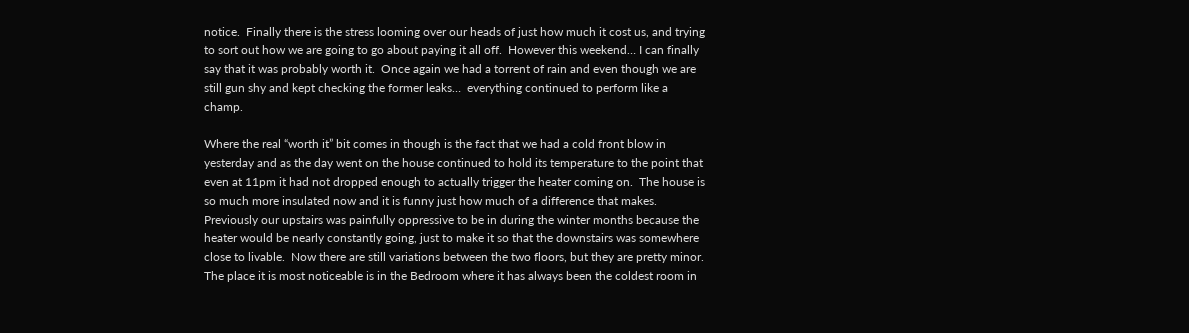notice.  Finally there is the stress looming over our heads of just how much it cost us, and trying to sort out how we are going to go about paying it all off.  However this weekend… I can finally say that it was probably worth it.  Once again we had a torrent of rain and even though we are still gun shy and kept checking the former leaks…  everything continued to perform like a champ.

Where the real “worth it” bit comes in though is the fact that we had a cold front blow in yesterday and as the day went on the house continued to hold its temperature to the point that even at 11pm it had not dropped enough to actually trigger the heater coming on.  The house is so much more insulated now and it is funny just how much of a difference that makes.  Previously our upstairs was painfully oppressive to be in during the winter months because the heater would be nearly constantly going, just to make it so that the downstairs was somewhere close to livable.  Now there are still variations between the two floors, but they are pretty minor.  The place it is most noticeable is in the Bedroom where it has always been the coldest room in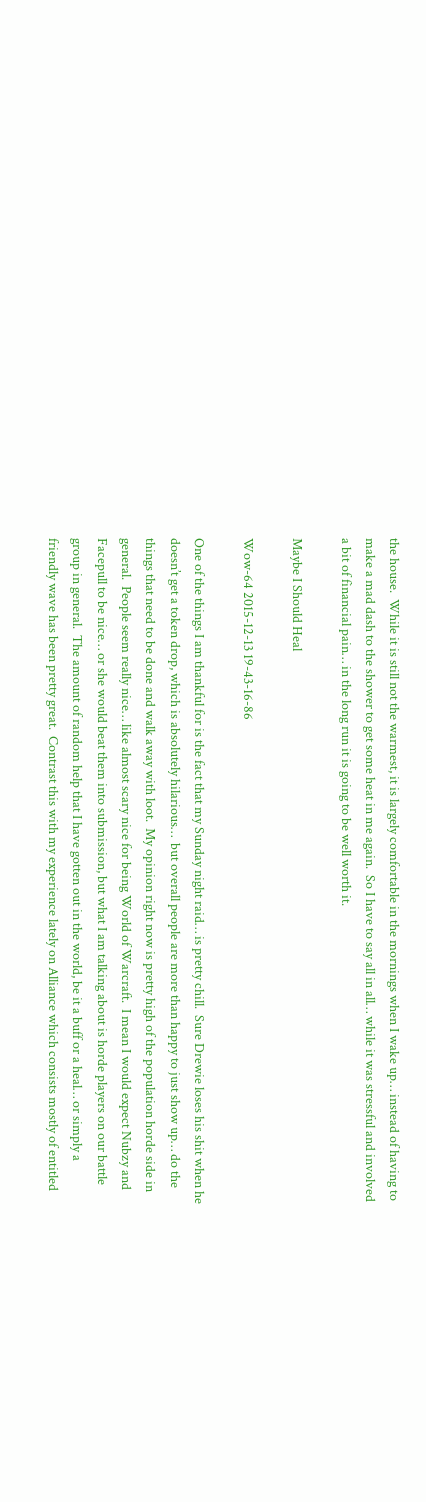the house.  While it is still not the warmest, it is largely comfortable in the mornings when I wake up… instead of having to make a mad dash to the shower to get some heat in me again.  So I have to say all in all… while it was stressful and involved a bit of financial pain… in the long run it is going to be well worth it.

Maybe I Should Heal

Wow-64 2015-12-13 19-43-16-86

One of the things I am thankful for is the fact that my Sunday night raid… is pretty chill.  Sure Drewie loses his shit when he doesn’t get a token drop, which is absolutely hilarious…  but overall people are more than happy to just show up… do the things that need to be done and walk away with loot.  My opinion right now is pretty high of the population horde side in general.  People seem really nice… like almost scary nice for being World of Warcraft.  I mean I would expect Nubzy and Facepull to be nice… or she would beat them into submission, but what I am talking about is horde players on our battle group in general.  The amount of random help that I have gotten out in the world, be it a buff or a heal… or simply a friendly wave has been pretty great.  Contrast this with my experience lately on Alliance which consists mostly of entitled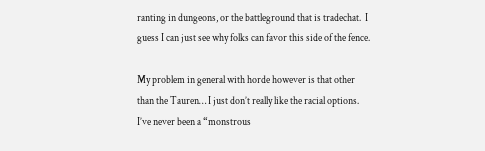ranting in dungeons, or the battleground that is tradechat.  I guess I can just see why folks can favor this side of the fence.

My problem in general with horde however is that other than the Tauren… I just don’t really like the racial options.  I’ve never been a “monstrous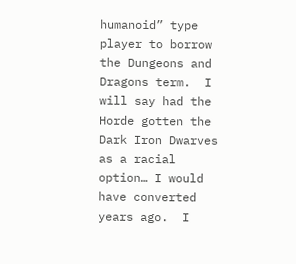humanoid” type player to borrow the Dungeons and Dragons term.  I will say had the Horde gotten the Dark Iron Dwarves as a racial option… I would have converted years ago.  I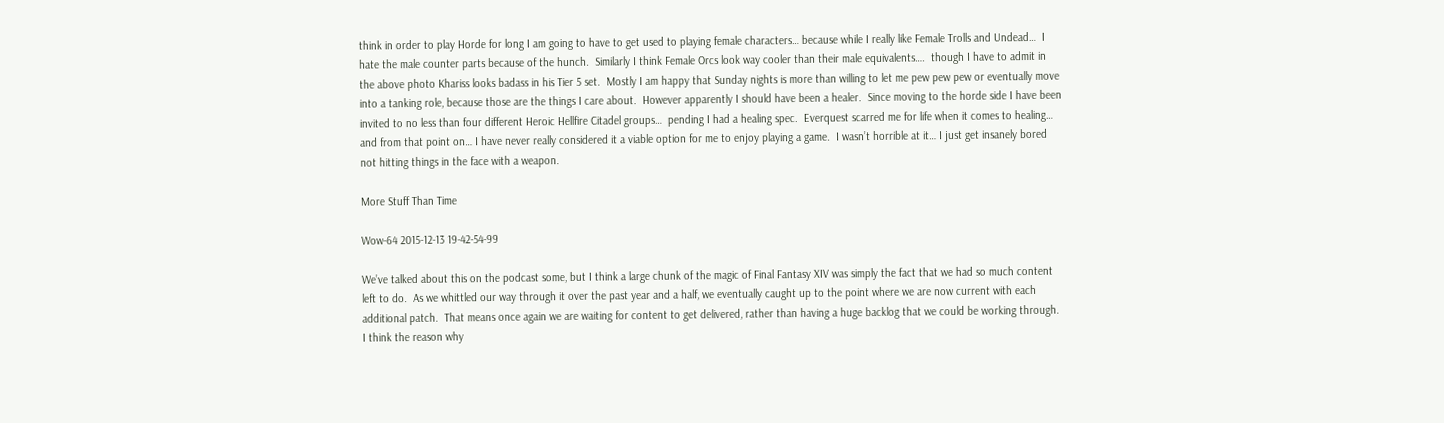think in order to play Horde for long I am going to have to get used to playing female characters… because while I really like Female Trolls and Undead…  I hate the male counter parts because of the hunch.  Similarly I think Female Orcs look way cooler than their male equivalents….  though I have to admit in the above photo Khariss looks badass in his Tier 5 set.  Mostly I am happy that Sunday nights is more than willing to let me pew pew pew or eventually move into a tanking role, because those are the things I care about.  However apparently I should have been a healer.  Since moving to the horde side I have been invited to no less than four different Heroic Hellfire Citadel groups…  pending I had a healing spec.  Everquest scarred me for life when it comes to healing… and from that point on… I have never really considered it a viable option for me to enjoy playing a game.  I wasn’t horrible at it… I just get insanely bored not hitting things in the face with a weapon.

More Stuff Than Time

Wow-64 2015-12-13 19-42-54-99

We’ve talked about this on the podcast some, but I think a large chunk of the magic of Final Fantasy XIV was simply the fact that we had so much content left to do.  As we whittled our way through it over the past year and a half, we eventually caught up to the point where we are now current with each additional patch.  That means once again we are waiting for content to get delivered, rather than having a huge backlog that we could be working through.  I think the reason why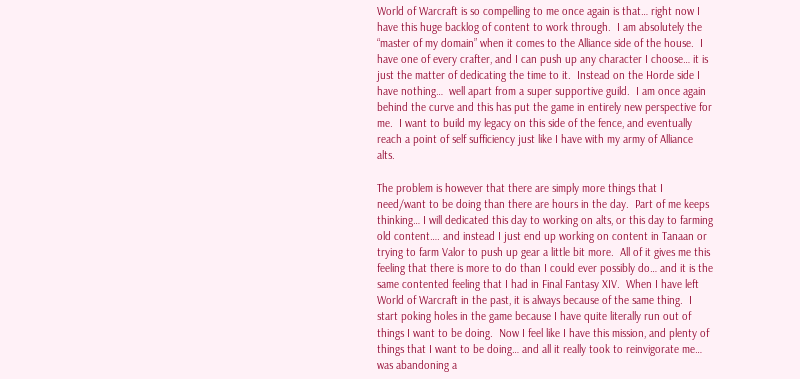World of Warcraft is so compelling to me once again is that… right now I have this huge backlog of content to work through.  I am absolutely the “master of my domain” when it comes to the Alliance side of the house.  I have one of every crafter, and I can push up any character I choose… it is just the matter of dedicating the time to it.  Instead on the Horde side I have nothing…  well apart from a super supportive guild.  I am once again behind the curve and this has put the game in entirely new perspective for me.  I want to build my legacy on this side of the fence, and eventually reach a point of self sufficiency just like I have with my army of Alliance alts.

The problem is however that there are simply more things that I need/want to be doing than there are hours in the day.  Part of me keeps thinking… I will dedicated this day to working on alts, or this day to farming old content…. and instead I just end up working on content in Tanaan or trying to farm Valor to push up gear a little bit more.  All of it gives me this feeling that there is more to do than I could ever possibly do… and it is the same contented feeling that I had in Final Fantasy XIV.  When I have left World of Warcraft in the past, it is always because of the same thing.  I start poking holes in the game because I have quite literally run out of things I want to be doing.  Now I feel like I have this mission, and plenty of things that I want to be doing… and all it really took to reinvigorate me… was abandoning a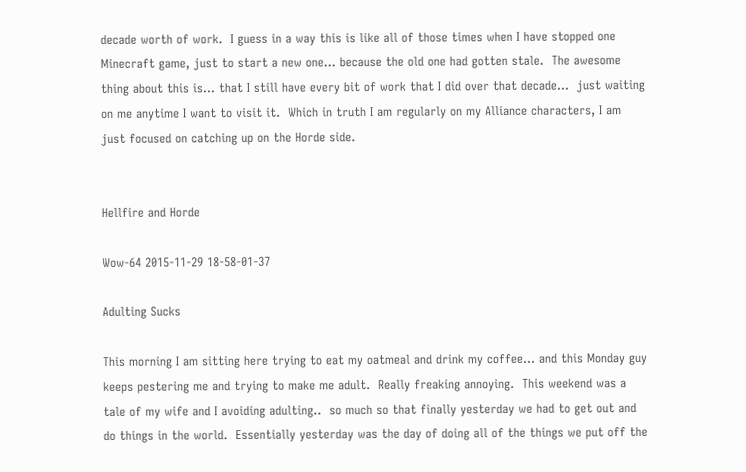decade worth of work.  I guess in a way this is like all of those times when I have stopped one Minecraft game, just to start a new one… because the old one had gotten stale.  The awesome thing about this is… that I still have every bit of work that I did over that decade…  just waiting on me anytime I want to visit it.  Which in truth I am regularly on my Alliance characters, I am just focused on catching up on the Horde side.


Hellfire and Horde

Wow-64 2015-11-29 18-58-01-37

Adulting Sucks

This morning I am sitting here trying to eat my oatmeal and drink my coffee… and this Monday guy keeps pestering me and trying to make me adult.  Really freaking annoying.  This weekend was a tale of my wife and I avoiding adulting..  so much so that finally yesterday we had to get out and do things in the world.  Essentially yesterday was the day of doing all of the things we put off the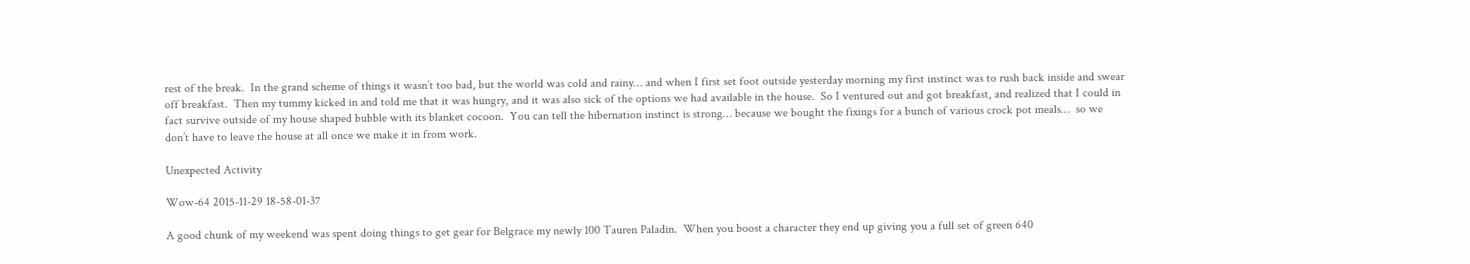rest of the break.  In the grand scheme of things it wasn’t too bad, but the world was cold and rainy… and when I first set foot outside yesterday morning my first instinct was to rush back inside and swear off breakfast.  Then my tummy kicked in and told me that it was hungry, and it was also sick of the options we had available in the house.  So I ventured out and got breakfast, and realized that I could in fact survive outside of my house shaped bubble with its blanket cocoon.  You can tell the hibernation instinct is strong… because we bought the fixings for a bunch of various crock pot meals…  so we don’t have to leave the house at all once we make it in from work.

Unexpected Activity

Wow-64 2015-11-29 18-58-01-37

A good chunk of my weekend was spent doing things to get gear for Belgrace my newly 100 Tauren Paladin.  When you boost a character they end up giving you a full set of green 640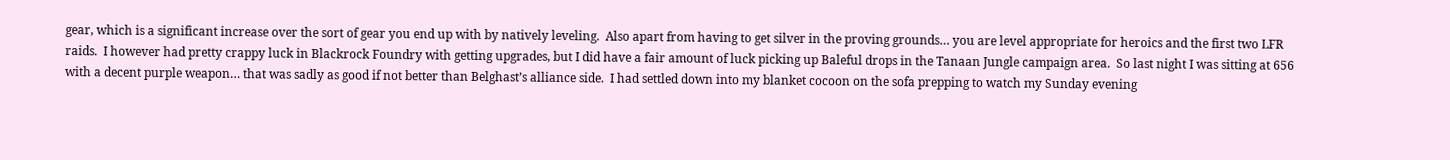gear, which is a significant increase over the sort of gear you end up with by natively leveling.  Also apart from having to get silver in the proving grounds… you are level appropriate for heroics and the first two LFR raids.  I however had pretty crappy luck in Blackrock Foundry with getting upgrades, but I did have a fair amount of luck picking up Baleful drops in the Tanaan Jungle campaign area.  So last night I was sitting at 656 with a decent purple weapon… that was sadly as good if not better than Belghast’s alliance side.  I had settled down into my blanket cocoon on the sofa prepping to watch my Sunday evening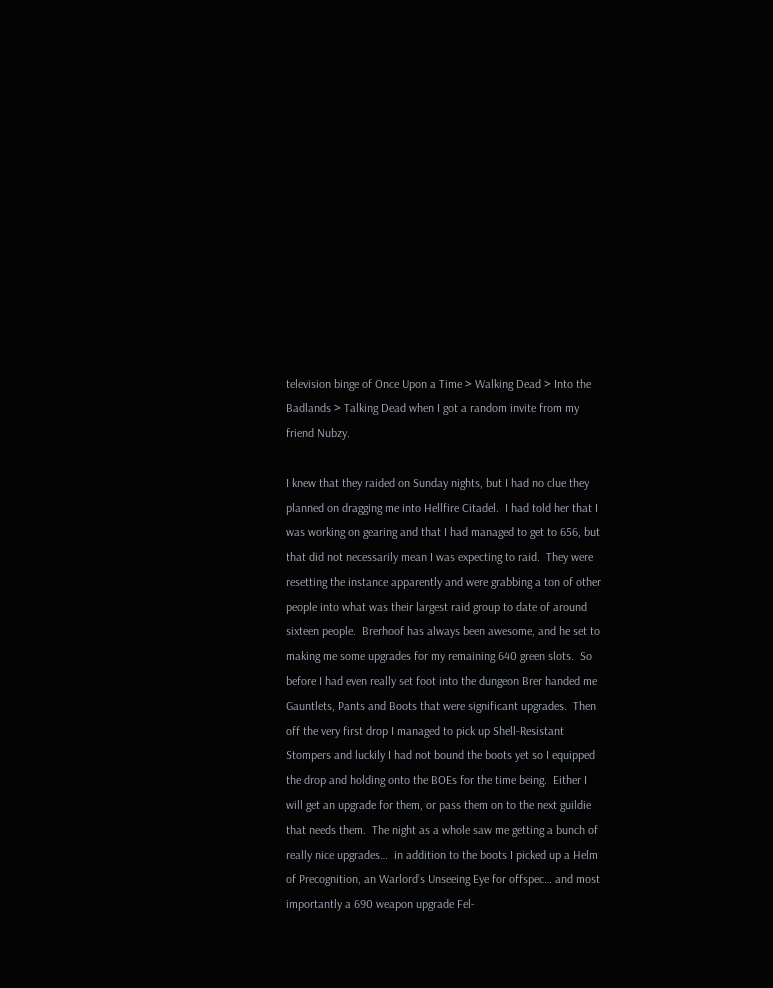television binge of Once Upon a Time > Walking Dead > Into the Badlands > Talking Dead when I got a random invite from my friend Nubzy.

I knew that they raided on Sunday nights, but I had no clue they planned on dragging me into Hellfire Citadel.  I had told her that I was working on gearing and that I had managed to get to 656, but that did not necessarily mean I was expecting to raid.  They were resetting the instance apparently and were grabbing a ton of other people into what was their largest raid group to date of around sixteen people.  Brerhoof has always been awesome, and he set to making me some upgrades for my remaining 640 green slots.  So before I had even really set foot into the dungeon Brer handed me Gauntlets, Pants and Boots that were significant upgrades.  Then off the very first drop I managed to pick up Shell-Resistant Stompers and luckily I had not bound the boots yet so I equipped the drop and holding onto the BOEs for the time being.  Either I will get an upgrade for them, or pass them on to the next guildie that needs them.  The night as a whole saw me getting a bunch of really nice upgrades…  in addition to the boots I picked up a Helm of Precognition, an Warlord’s Unseeing Eye for offspec… and most importantly a 690 weapon upgrade Fel-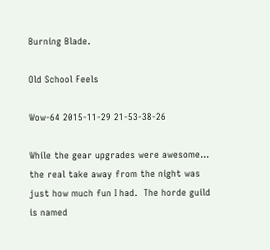Burning Blade.

Old School Feels

Wow-64 2015-11-29 21-53-38-26

While the gear upgrades were awesome… the real take away from the night was just how much fun I had.  The horde guild is named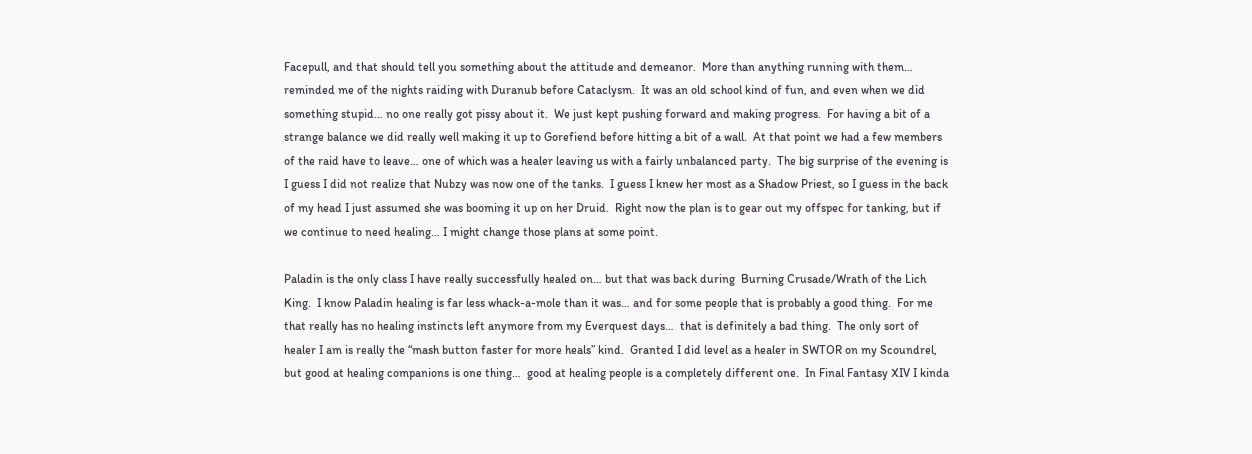Facepull, and that should tell you something about the attitude and demeanor.  More than anything running with them… reminded me of the nights raiding with Duranub before Cataclysm.  It was an old school kind of fun, and even when we did something stupid… no one really got pissy about it.  We just kept pushing forward and making progress.  For having a bit of a strange balance we did really well making it up to Gorefiend before hitting a bit of a wall.  At that point we had a few members of the raid have to leave… one of which was a healer leaving us with a fairly unbalanced party.  The big surprise of the evening is I guess I did not realize that Nubzy was now one of the tanks.  I guess I knew her most as a Shadow Priest, so I guess in the back of my head I just assumed she was booming it up on her Druid.  Right now the plan is to gear out my offspec for tanking, but if we continue to need healing… I might change those plans at some point.

Paladin is the only class I have really successfully healed on… but that was back during  Burning Crusade/Wrath of the Lich King.  I know Paladin healing is far less whack-a-mole than it was… and for some people that is probably a good thing.  For me that really has no healing instincts left anymore from my Everquest days…  that is definitely a bad thing.  The only sort of healer I am is really the “mash button faster for more heals” kind.  Granted I did level as a healer in SWTOR on my Scoundrel, but good at healing companions is one thing…  good at healing people is a completely different one.  In Final Fantasy XIV I kinda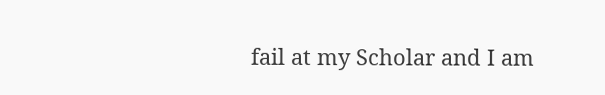fail at my Scholar and I am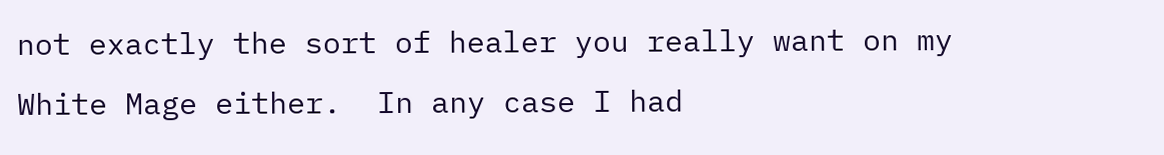not exactly the sort of healer you really want on my White Mage either.  In any case I had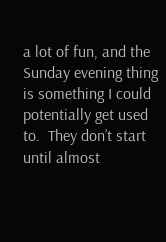a lot of fun, and the Sunday evening thing is something I could potentially get used to.  They don’t start until almost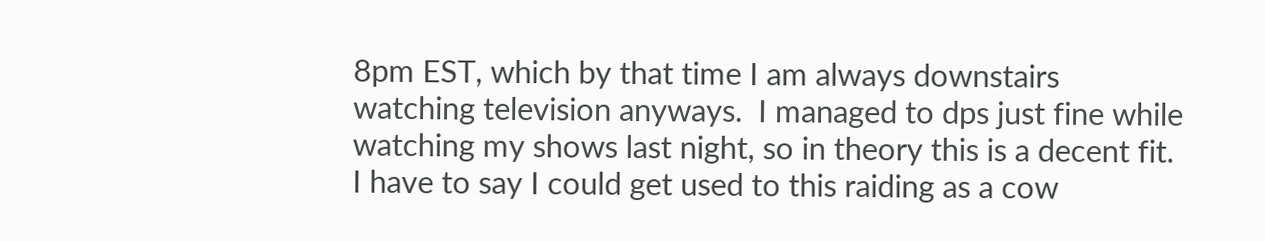8pm EST, which by that time I am always downstairs watching television anyways.  I managed to dps just fine while watching my shows last night, so in theory this is a decent fit.  I have to say I could get used to this raiding as a cow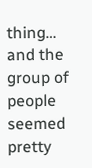thing…  and the group of people seemed pretty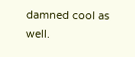damned cool as well.